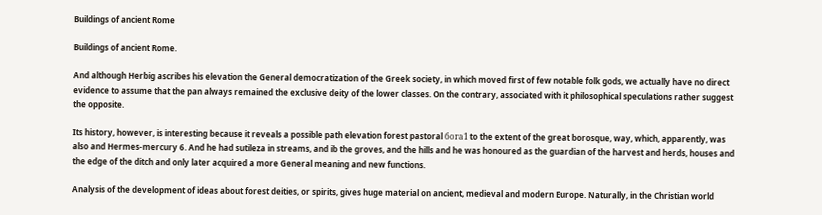Buildings of ancient Rome

Buildings of ancient Rome.

And although Herbig ascribes his elevation the General democratization of the Greek society, in which moved first of few notable folk gods, we actually have no direct evidence to assume that the pan always remained the exclusive deity of the lower classes. On the contrary, associated with it philosophical speculations rather suggest the opposite.

Its history, however, is interesting because it reveals a possible path elevation forest pastoral бога1 to the extent of the great borosque, way, which, apparently, was also and Hermes-mercury 6. And he had sutileza in streams, and ib the groves, and the hills and he was honoured as the guardian of the harvest and herds, houses and the edge of the ditch and only later acquired a more General meaning and new functions.

Analysis of the development of ideas about forest deities, or spirits, gives huge material on ancient, medieval and modern Europe. Naturally, in the Christian world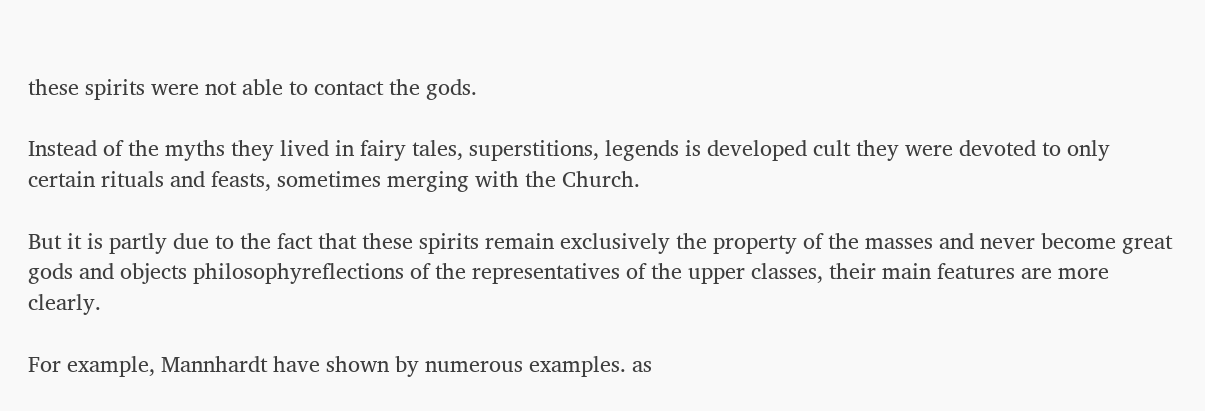these spirits were not able to contact the gods.

Instead of the myths they lived in fairy tales, superstitions, legends is developed cult they were devoted to only certain rituals and feasts, sometimes merging with the Church.

But it is partly due to the fact that these spirits remain exclusively the property of the masses and never become great gods and objects philosophyreflections of the representatives of the upper classes, their main features are more clearly.

For example, Mannhardt have shown by numerous examples. as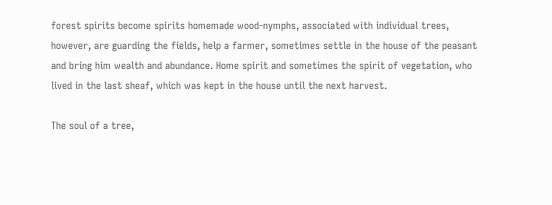forest spirits become spirits homemade wood-nymphs, associated with individual trees, however, are guarding the fields, help a farmer, sometimes settle in the house of the peasant and bring him wealth and abundance. Home spirit and sometimes the spirit of vegetation, who lived in the last sheaf, which was kept in the house until the next harvest.

The soul of a tree,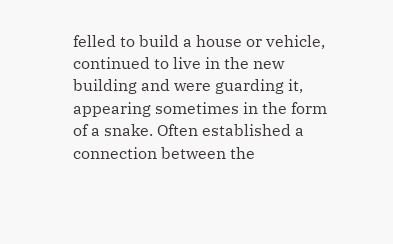felled to build a house or vehicle, continued to live in the new building and were guarding it, appearing sometimes in the form of a snake. Often established a connection between the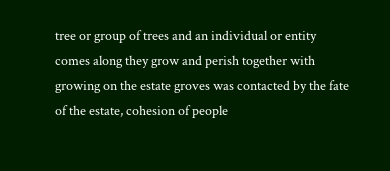tree or group of trees and an individual or entity comes along they grow and perish together with growing on the estate groves was contacted by the fate of the estate, cohesion of people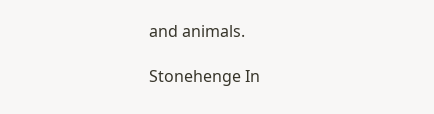and animals.

Stonehenge In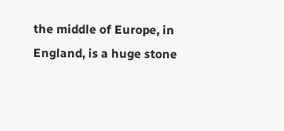the middle of Europe, in England, is a huge stone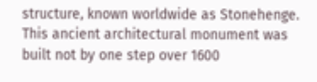structure, known worldwide as Stonehenge. This ancient architectural monument was built not by one step over 1600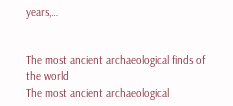years,…


The most ancient archaeological finds of the world
The most ancient archaeological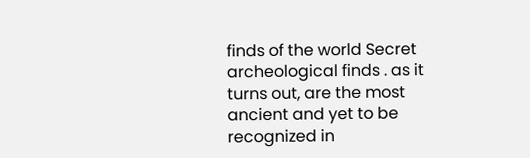finds of the world Secret archeological finds . as it turns out, are the most ancient and yet to be recognized in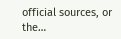official sources, or the…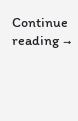Continue reading →